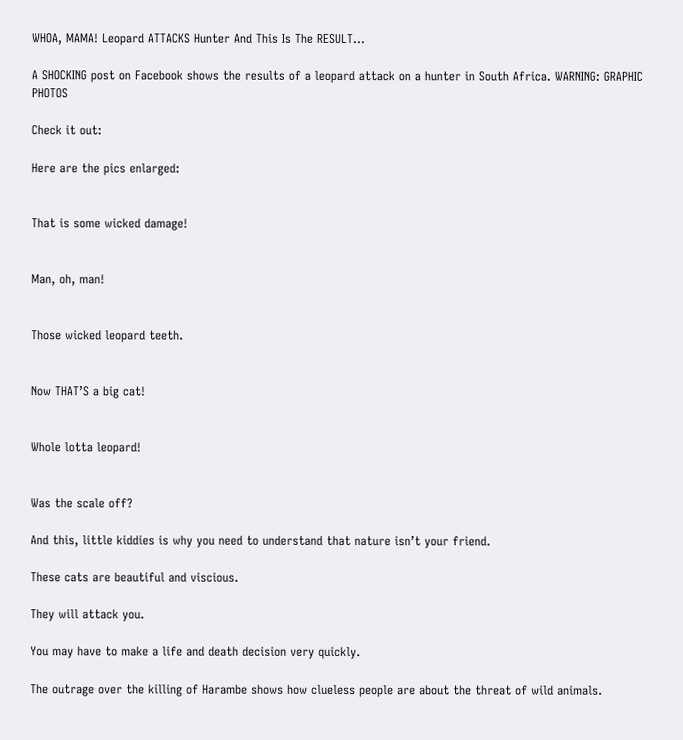WHOA, MAMA! Leopard ATTACKS Hunter And This Is The RESULT…

A SHOCKING post on Facebook shows the results of a leopard attack on a hunter in South Africa. WARNING: GRAPHIC PHOTOS

Check it out:

Here are the pics enlarged:


That is some wicked damage!


Man, oh, man!


Those wicked leopard teeth.


Now THAT’S a big cat!


Whole lotta leopard!


Was the scale off?

And this, little kiddies is why you need to understand that nature isn’t your friend.

These cats are beautiful and viscious.

They will attack you.

You may have to make a life and death decision very quickly.

The outrage over the killing of Harambe shows how clueless people are about the threat of wild animals.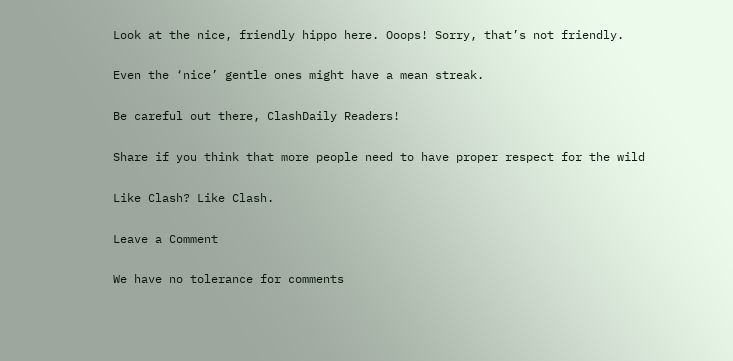Look at the nice, friendly hippo here. Ooops! Sorry, that’s not friendly.

Even the ‘nice’ gentle ones might have a mean streak.

Be careful out there, ClashDaily Readers!

Share if you think that more people need to have proper respect for the wild

Like Clash? Like Clash.

Leave a Comment

We have no tolerance for comments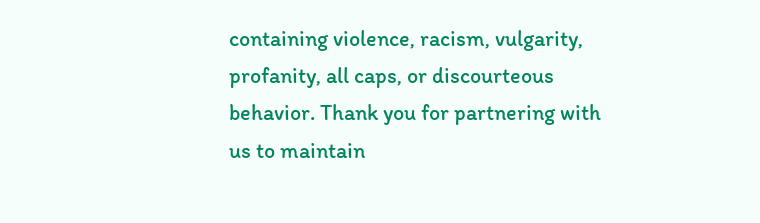containing violence, racism, vulgarity, profanity, all caps, or discourteous behavior. Thank you for partnering with us to maintain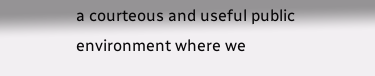a courteous and useful public environment where we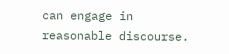can engage in reasonable discourse.